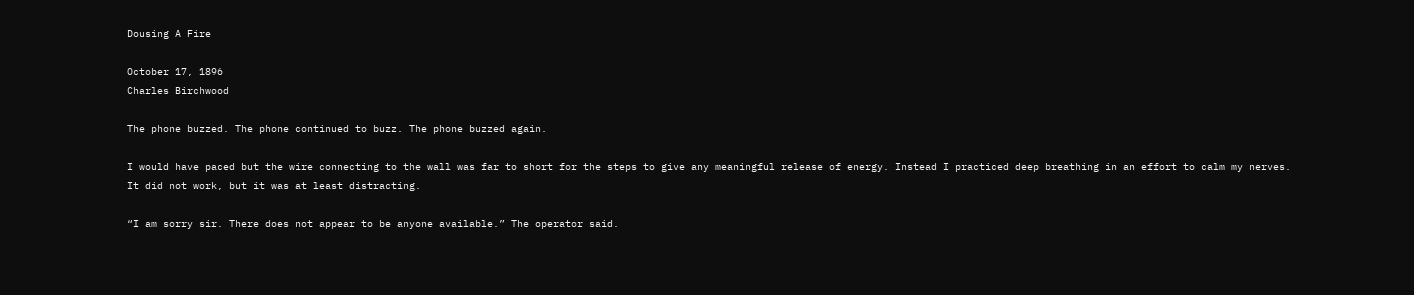Dousing A Fire

October 17, 1896
Charles Birchwood

The phone buzzed. The phone continued to buzz. The phone buzzed again.

I would have paced but the wire connecting to the wall was far to short for the steps to give any meaningful release of energy. Instead I practiced deep breathing in an effort to calm my nerves. It did not work, but it was at least distracting.

“I am sorry sir. There does not appear to be anyone available.” The operator said.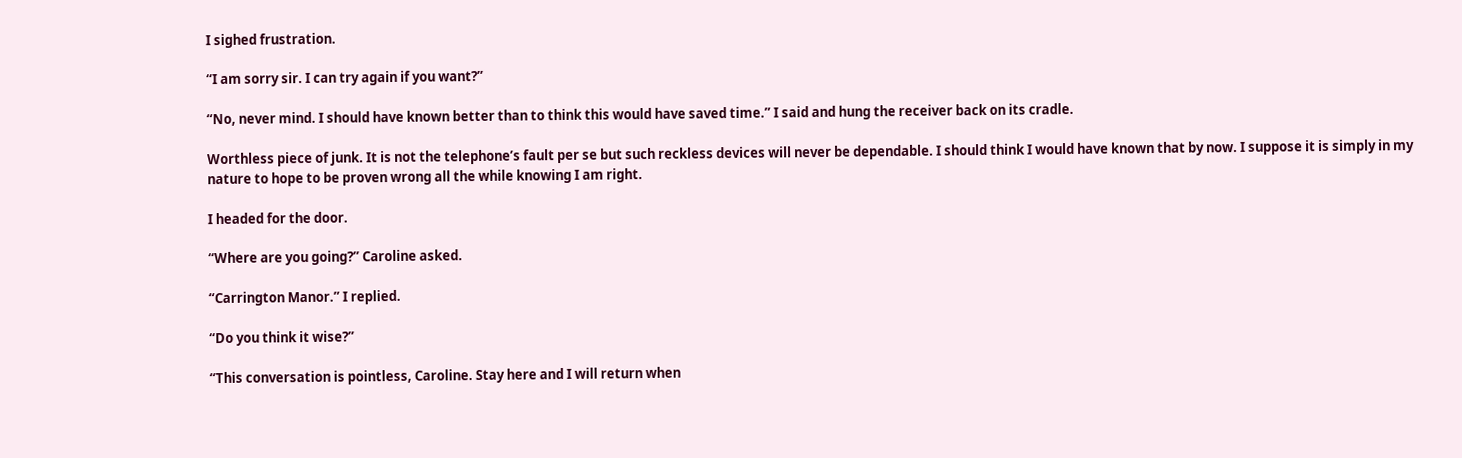I sighed frustration.

“I am sorry sir. I can try again if you want?”

“No, never mind. I should have known better than to think this would have saved time.” I said and hung the receiver back on its cradle.

Worthless piece of junk. It is not the telephone’s fault per se but such reckless devices will never be dependable. I should think I would have known that by now. I suppose it is simply in my nature to hope to be proven wrong all the while knowing I am right.

I headed for the door.

“Where are you going?” Caroline asked.

“Carrington Manor.” I replied.

“Do you think it wise?”

“This conversation is pointless, Caroline. Stay here and I will return when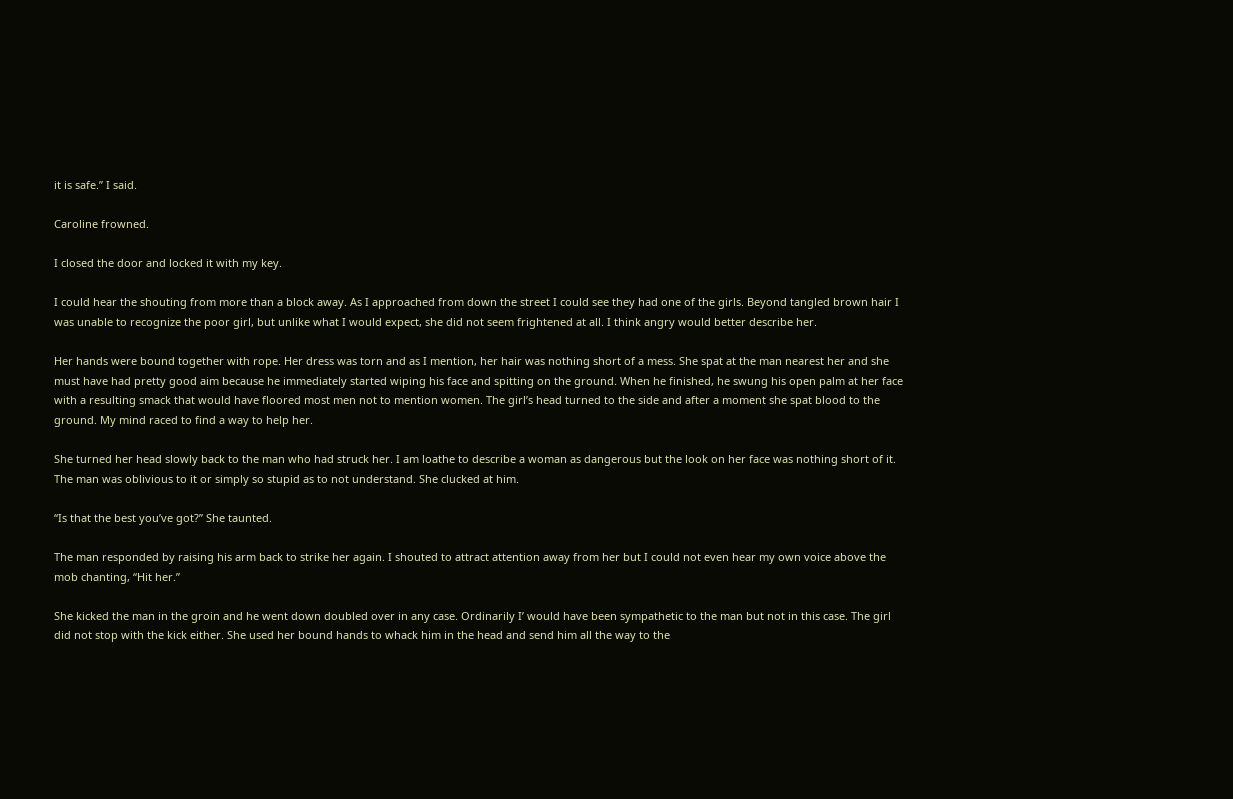it is safe.” I said.

Caroline frowned.

I closed the door and locked it with my key.

I could hear the shouting from more than a block away. As I approached from down the street I could see they had one of the girls. Beyond tangled brown hair I was unable to recognize the poor girl, but unlike what I would expect, she did not seem frightened at all. I think angry would better describe her.

Her hands were bound together with rope. Her dress was torn and as I mention, her hair was nothing short of a mess. She spat at the man nearest her and she must have had pretty good aim because he immediately started wiping his face and spitting on the ground. When he finished, he swung his open palm at her face with a resulting smack that would have floored most men not to mention women. The girl’s head turned to the side and after a moment she spat blood to the ground. My mind raced to find a way to help her.

She turned her head slowly back to the man who had struck her. I am loathe to describe a woman as dangerous but the look on her face was nothing short of it. The man was oblivious to it or simply so stupid as to not understand. She clucked at him.

“Is that the best you’ve got?” She taunted.

The man responded by raising his arm back to strike her again. I shouted to attract attention away from her but I could not even hear my own voice above the mob chanting, “Hit her.”

She kicked the man in the groin and he went down doubled over in any case. Ordinarily I’ would have been sympathetic to the man but not in this case. The girl did not stop with the kick either. She used her bound hands to whack him in the head and send him all the way to the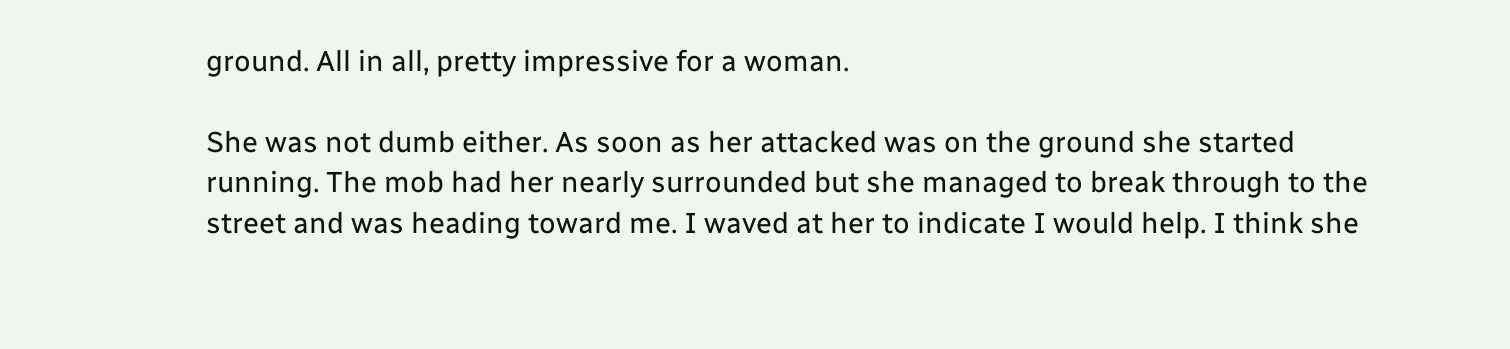ground. All in all, pretty impressive for a woman.

She was not dumb either. As soon as her attacked was on the ground she started running. The mob had her nearly surrounded but she managed to break through to the street and was heading toward me. I waved at her to indicate I would help. I think she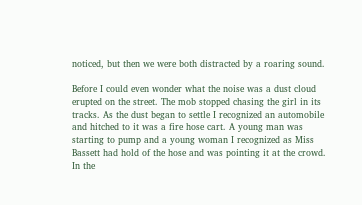noticed, but then we were both distracted by a roaring sound.

Before I could even wonder what the noise was a dust cloud erupted on the street. The mob stopped chasing the girl in its tracks. As the dust began to settle I recognized an automobile and hitched to it was a fire hose cart. A young man was starting to pump and a young woman I recognized as Miss Bassett had hold of the hose and was pointing it at the crowd. In the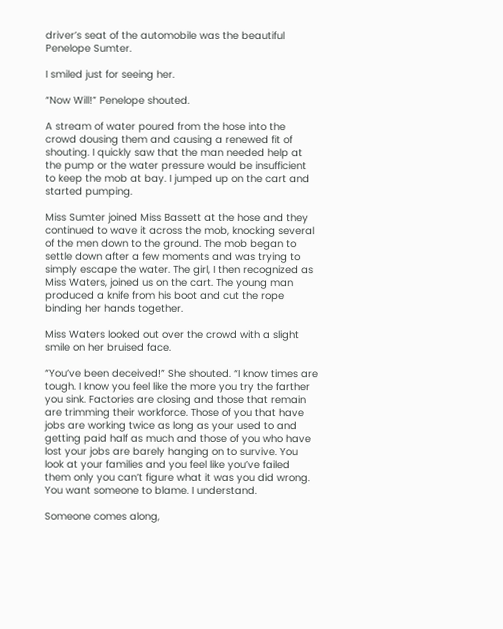driver’s seat of the automobile was the beautiful Penelope Sumter.

I smiled just for seeing her.

“Now Will!” Penelope shouted.

A stream of water poured from the hose into the crowd dousing them and causing a renewed fit of shouting. I quickly saw that the man needed help at the pump or the water pressure would be insufficient to keep the mob at bay. I jumped up on the cart and started pumping.

Miss Sumter joined Miss Bassett at the hose and they continued to wave it across the mob, knocking several of the men down to the ground. The mob began to settle down after a few moments and was trying to simply escape the water. The girl, I then recognized as Miss Waters, joined us on the cart. The young man produced a knife from his boot and cut the rope binding her hands together.

Miss Waters looked out over the crowd with a slight smile on her bruised face.

“You’ve been deceived!” She shouted. “I know times are tough. I know you feel like the more you try the farther you sink. Factories are closing and those that remain are trimming their workforce. Those of you that have jobs are working twice as long as your used to and getting paid half as much and those of you who have lost your jobs are barely hanging on to survive. You look at your families and you feel like you’ve failed them only you can’t figure what it was you did wrong. You want someone to blame. I understand.

Someone comes along,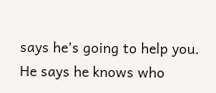says he’s going to help you. He says he knows who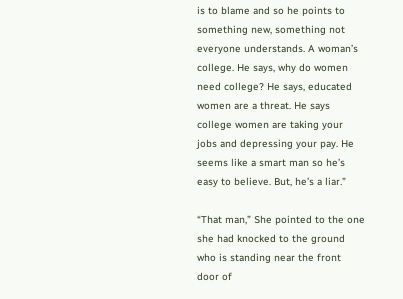is to blame and so he points to something new, something not everyone understands. A woman’s college. He says, why do women need college? He says, educated women are a threat. He says college women are taking your jobs and depressing your pay. He seems like a smart man so he’s easy to believe. But, he’s a liar.”

“That man,” She pointed to the one she had knocked to the ground who is standing near the front door of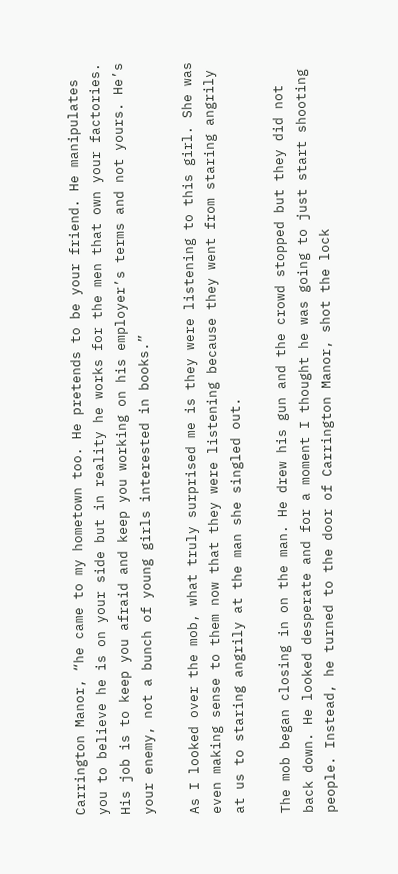Carrington Manor, “he came to my hometown too. He pretends to be your friend. He manipulates you to believe he is on your side but in reality he works for the men that own your factories. His job is to keep you afraid and keep you working on his employer’s terms and not yours. He’s your enemy, not a bunch of young girls interested in books.”

As I looked over the mob, what truly surprised me is they were listening to this girl. She was even making sense to them now that they were listening because they went from staring angrily at us to staring angrily at the man she singled out.

The mob began closing in on the man. He drew his gun and the crowd stopped but they did not back down. He looked desperate and for a moment I thought he was going to just start shooting people. Instead, he turned to the door of Carrington Manor, shot the lock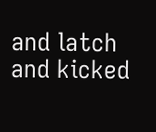and latch and kicked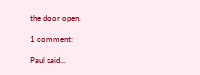the door open.

1 comment:

Paul said...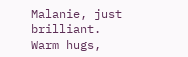Malanie, just brilliant.
Warm hugs,